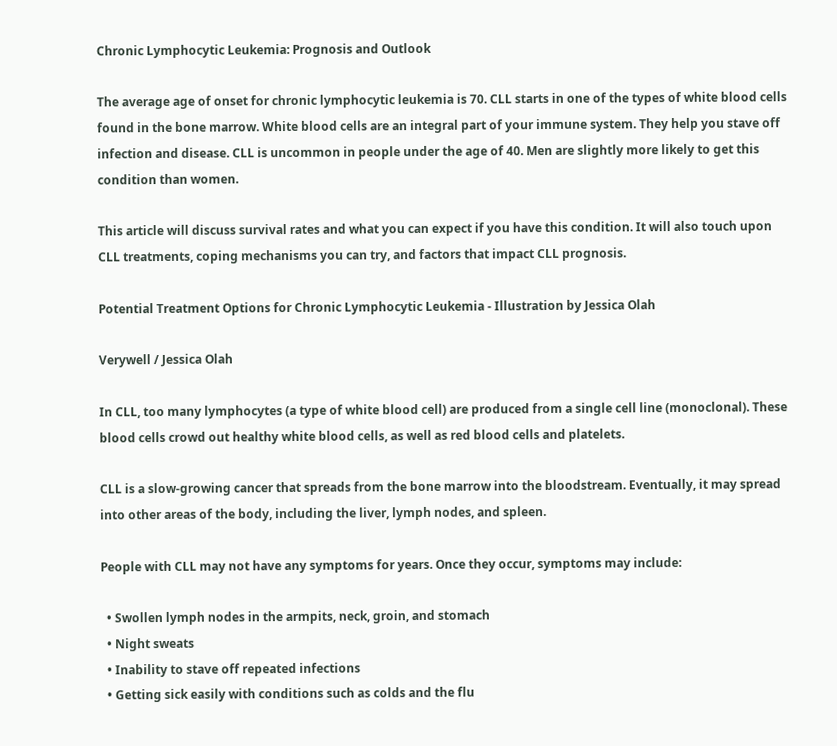Chronic Lymphocytic Leukemia: Prognosis and Outlook

The average age of onset for chronic lymphocytic leukemia is 70. CLL starts in one of the types of white blood cells found in the bone marrow. White blood cells are an integral part of your immune system. They help you stave off infection and disease. CLL is uncommon in people under the age of 40. Men are slightly more likely to get this condition than women.

This article will discuss survival rates and what you can expect if you have this condition. It will also touch upon CLL treatments, coping mechanisms you can try, and factors that impact CLL prognosis.

Potential Treatment Options for Chronic Lymphocytic Leukemia - Illustration by Jessica Olah

Verywell / Jessica Olah

In CLL, too many lymphocytes (a type of white blood cell) are produced from a single cell line (monoclonal). These blood cells crowd out healthy white blood cells, as well as red blood cells and platelets.

CLL is a slow-growing cancer that spreads from the bone marrow into the bloodstream. Eventually, it may spread into other areas of the body, including the liver, lymph nodes, and spleen.

People with CLL may not have any symptoms for years. Once they occur, symptoms may include:

  • Swollen lymph nodes in the armpits, neck, groin, and stomach
  • Night sweats
  • Inability to stave off repeated infections
  • Getting sick easily with conditions such as colds and the flu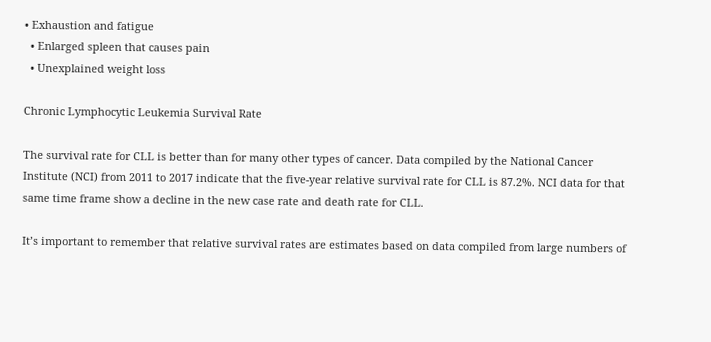• Exhaustion and fatigue
  • Enlarged spleen that causes pain
  • Unexplained weight loss

Chronic Lymphocytic Leukemia Survival Rate

The survival rate for CLL is better than for many other types of cancer. Data compiled by the National Cancer Institute (NCI) from 2011 to 2017 indicate that the five-year relative survival rate for CLL is 87.2%. NCI data for that same time frame show a decline in the new case rate and death rate for CLL.

It’s important to remember that relative survival rates are estimates based on data compiled from large numbers of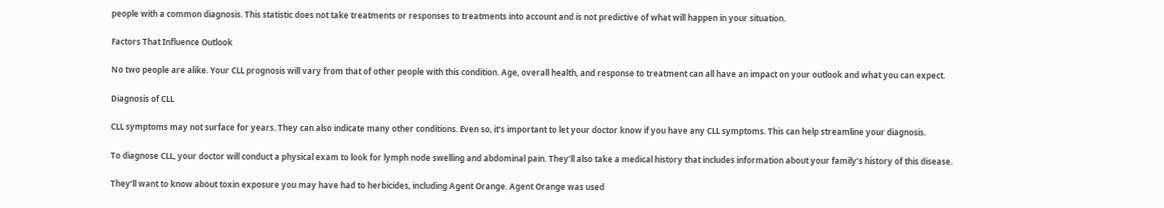people with a common diagnosis. This statistic does not take treatments or responses to treatments into account and is not predictive of what will happen in your situation.

Factors That Influence Outlook

No two people are alike. Your CLL prognosis will vary from that of other people with this condition. Age, overall health, and response to treatment can all have an impact on your outlook and what you can expect.

Diagnosis of CLL

CLL symptoms may not surface for years. They can also indicate many other conditions. Even so, it’s important to let your doctor know if you have any CLL symptoms. This can help streamline your diagnosis.

To diagnose CLL, your doctor will conduct a physical exam to look for lymph node swelling and abdominal pain. They’ll also take a medical history that includes information about your family’s history of this disease.

They’ll want to know about toxin exposure you may have had to herbicides, including Agent Orange. Agent Orange was used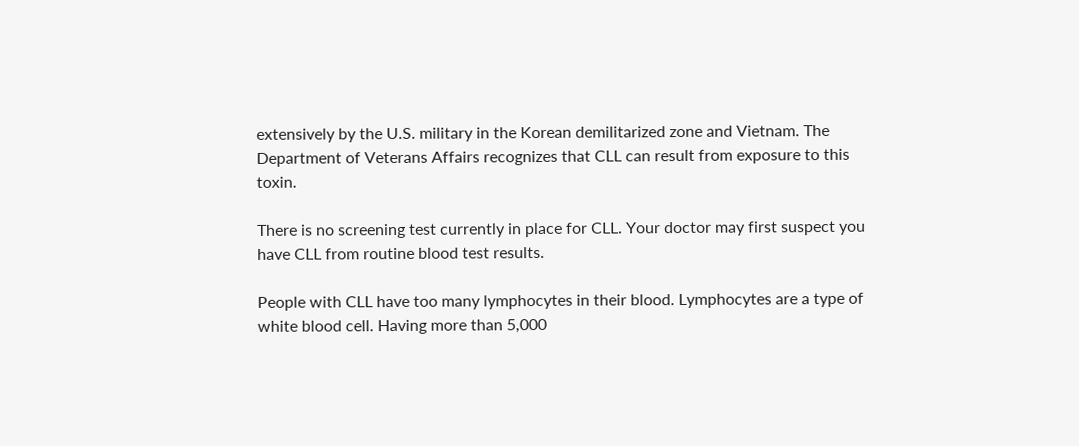extensively by the U.S. military in the Korean demilitarized zone and Vietnam. The Department of Veterans Affairs recognizes that CLL can result from exposure to this toxin.

There is no screening test currently in place for CLL. Your doctor may first suspect you have CLL from routine blood test results.

People with CLL have too many lymphocytes in their blood. Lymphocytes are a type of white blood cell. Having more than 5,000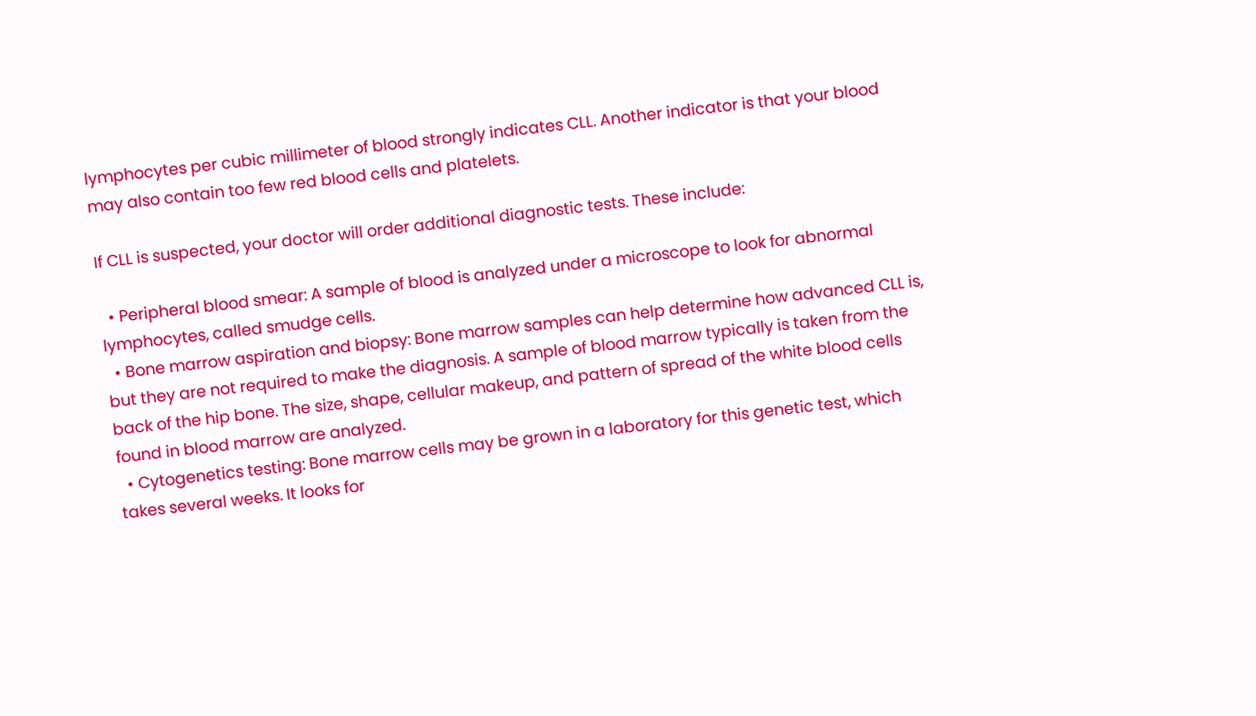lymphocytes per cubic millimeter of blood strongly indicates CLL. Another indicator is that your blood may also contain too few red blood cells and platelets.

If CLL is suspected, your doctor will order additional diagnostic tests. These include:

  • Peripheral blood smear: A sample of blood is analyzed under a microscope to look for abnormal lymphocytes, called smudge cells.
  • Bone marrow aspiration and biopsy: Bone marrow samples can help determine how advanced CLL is, but they are not required to make the diagnosis. A sample of blood marrow typically is taken from the back of the hip bone. The size, shape, cellular makeup, and pattern of spread of the white blood cells found in blood marrow are analyzed.
  • Cytogenetics testing: Bone marrow cells may be grown in a laboratory for this genetic test, which takes several weeks. It looks for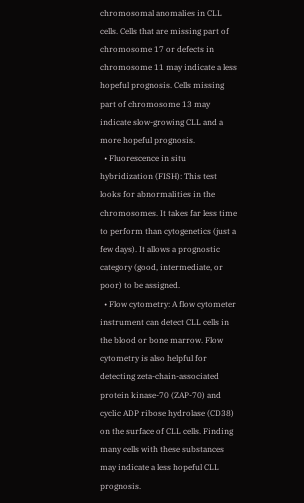chromosomal anomalies in CLL cells. Cells that are missing part of chromosome 17 or defects in chromosome 11 may indicate a less hopeful prognosis. Cells missing part of chromosome 13 may indicate slow-growing CLL and a more hopeful prognosis.
  • Fluorescence in situ hybridization (FISH): This test looks for abnormalities in the chromosomes. It takes far less time to perform than cytogenetics (just a few days). It allows a prognostic category (good, intermediate, or poor) to be assigned.
  • Flow cytometry: A flow cytometer instrument can detect CLL cells in the blood or bone marrow. Flow cytometry is also helpful for detecting zeta-chain-associated protein kinase-70 (ZAP-70) and cyclic ADP ribose hydrolase (CD38) on the surface of CLL cells. Finding many cells with these substances may indicate a less hopeful CLL prognosis.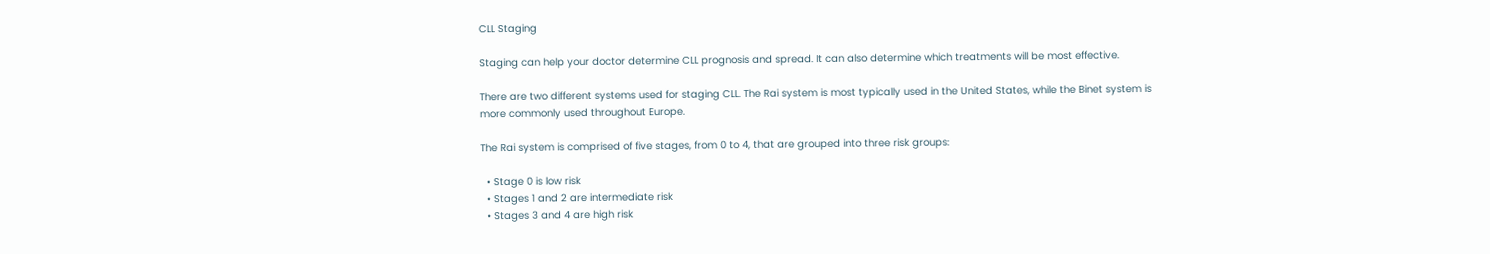CLL Staging

Staging can help your doctor determine CLL prognosis and spread. It can also determine which treatments will be most effective.

There are two different systems used for staging CLL. The Rai system is most typically used in the United States, while the Binet system is more commonly used throughout Europe.

The Rai system is comprised of five stages, from 0 to 4, that are grouped into three risk groups:

  • Stage 0 is low risk
  • Stages 1 and 2 are intermediate risk
  • Stages 3 and 4 are high risk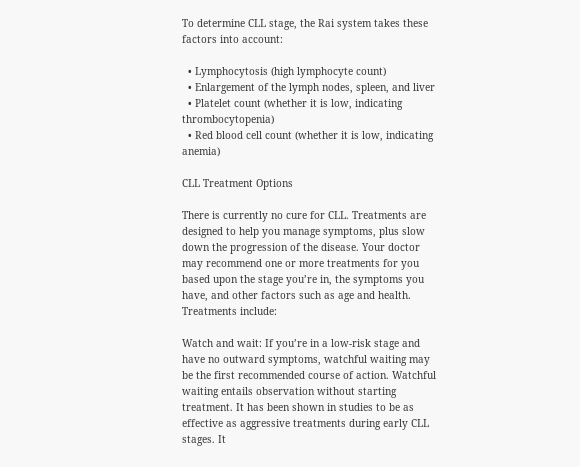To determine CLL stage, the Rai system takes these factors into account:

  • Lymphocytosis (high lymphocyte count)
  • Enlargement of the lymph nodes, spleen, and liver
  • Platelet count (whether it is low, indicating thrombocytopenia)
  • Red blood cell count (whether it is low, indicating anemia)

CLL Treatment Options

There is currently no cure for CLL. Treatments are designed to help you manage symptoms, plus slow down the progression of the disease. Your doctor may recommend one or more treatments for you based upon the stage you’re in, the symptoms you have, and other factors such as age and health. Treatments include:

Watch and wait: If you’re in a low-risk stage and have no outward symptoms, watchful waiting may be the first recommended course of action. Watchful waiting entails observation without starting treatment. It has been shown in studies to be as effective as aggressive treatments during early CLL stages. It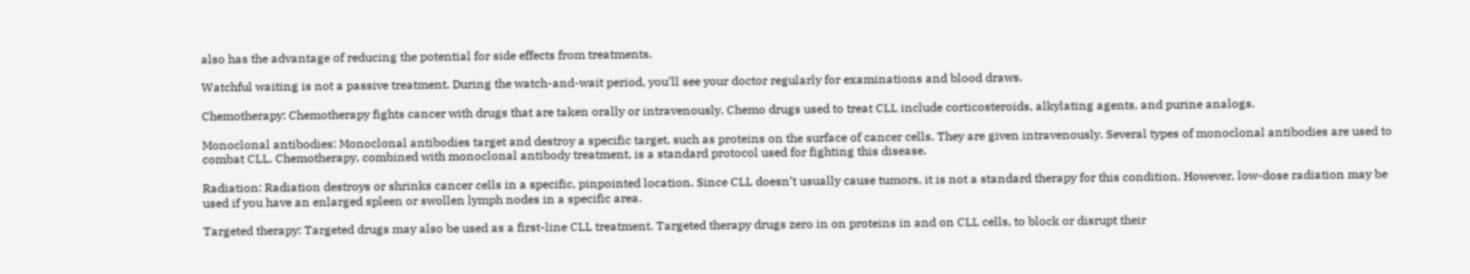also has the advantage of reducing the potential for side effects from treatments.

Watchful waiting is not a passive treatment. During the watch-and-wait period, you’ll see your doctor regularly for examinations and blood draws.

Chemotherapy: Chemotherapy fights cancer with drugs that are taken orally or intravenously. Chemo drugs used to treat CLL include corticosteroids, alkylating agents, and purine analogs.

Monoclonal antibodies: Monoclonal antibodies target and destroy a specific target, such as proteins on the surface of cancer cells. They are given intravenously. Several types of monoclonal antibodies are used to combat CLL. Chemotherapy, combined with monoclonal antibody treatment, is a standard protocol used for fighting this disease.

Radiation: Radiation destroys or shrinks cancer cells in a specific, pinpointed location. Since CLL doesn’t usually cause tumors, it is not a standard therapy for this condition. However, low-dose radiation may be used if you have an enlarged spleen or swollen lymph nodes in a specific area.

Targeted therapy: Targeted drugs may also be used as a first-line CLL treatment. Targeted therapy drugs zero in on proteins in and on CLL cells, to block or disrupt their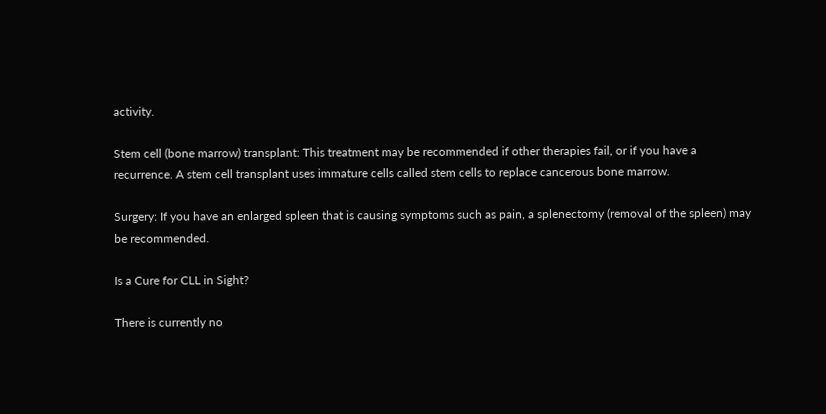activity.

Stem cell (bone marrow) transplant: This treatment may be recommended if other therapies fail, or if you have a recurrence. A stem cell transplant uses immature cells called stem cells to replace cancerous bone marrow.

Surgery: If you have an enlarged spleen that is causing symptoms such as pain, a splenectomy (removal of the spleen) may be recommended.

Is a Cure for CLL in Sight?

There is currently no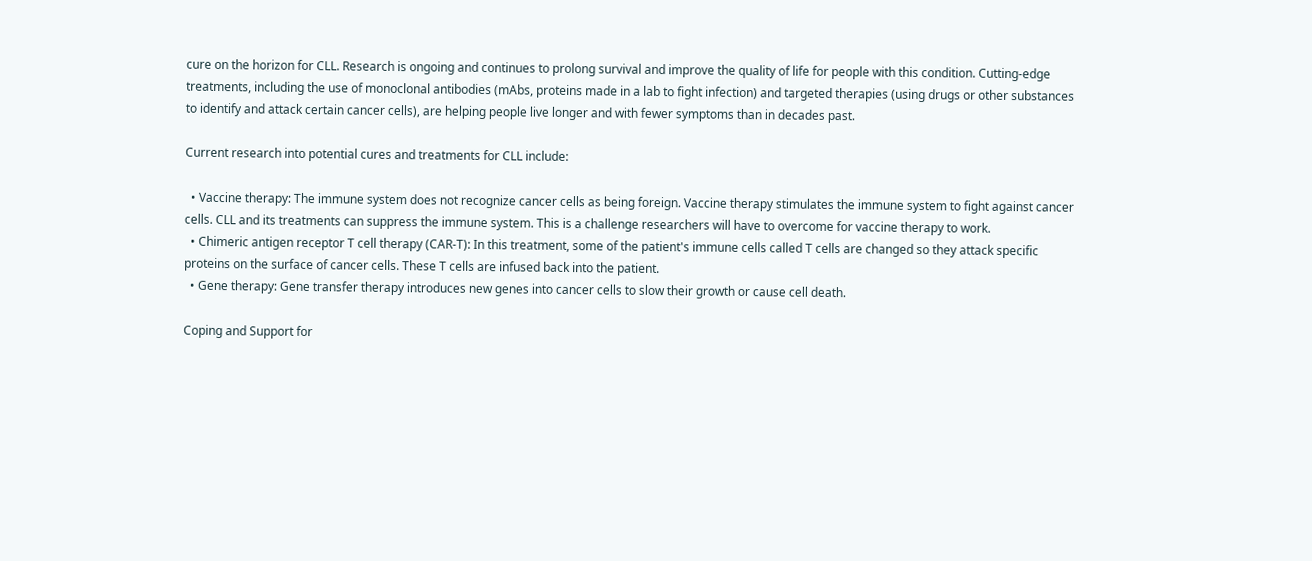cure on the horizon for CLL. Research is ongoing and continues to prolong survival and improve the quality of life for people with this condition. Cutting-edge treatments, including the use of monoclonal antibodies (mAbs, proteins made in a lab to fight infection) and targeted therapies (using drugs or other substances to identify and attack certain cancer cells), are helping people live longer and with fewer symptoms than in decades past.

Current research into potential cures and treatments for CLL include:

  • Vaccine therapy: The immune system does not recognize cancer cells as being foreign. Vaccine therapy stimulates the immune system to fight against cancer cells. CLL and its treatments can suppress the immune system. This is a challenge researchers will have to overcome for vaccine therapy to work.
  • Chimeric antigen receptor T cell therapy (CAR-T): In this treatment, some of the patient's immune cells called T cells are changed so they attack specific proteins on the surface of cancer cells. These T cells are infused back into the patient.
  • Gene therapy: Gene transfer therapy introduces new genes into cancer cells to slow their growth or cause cell death.

Coping and Support for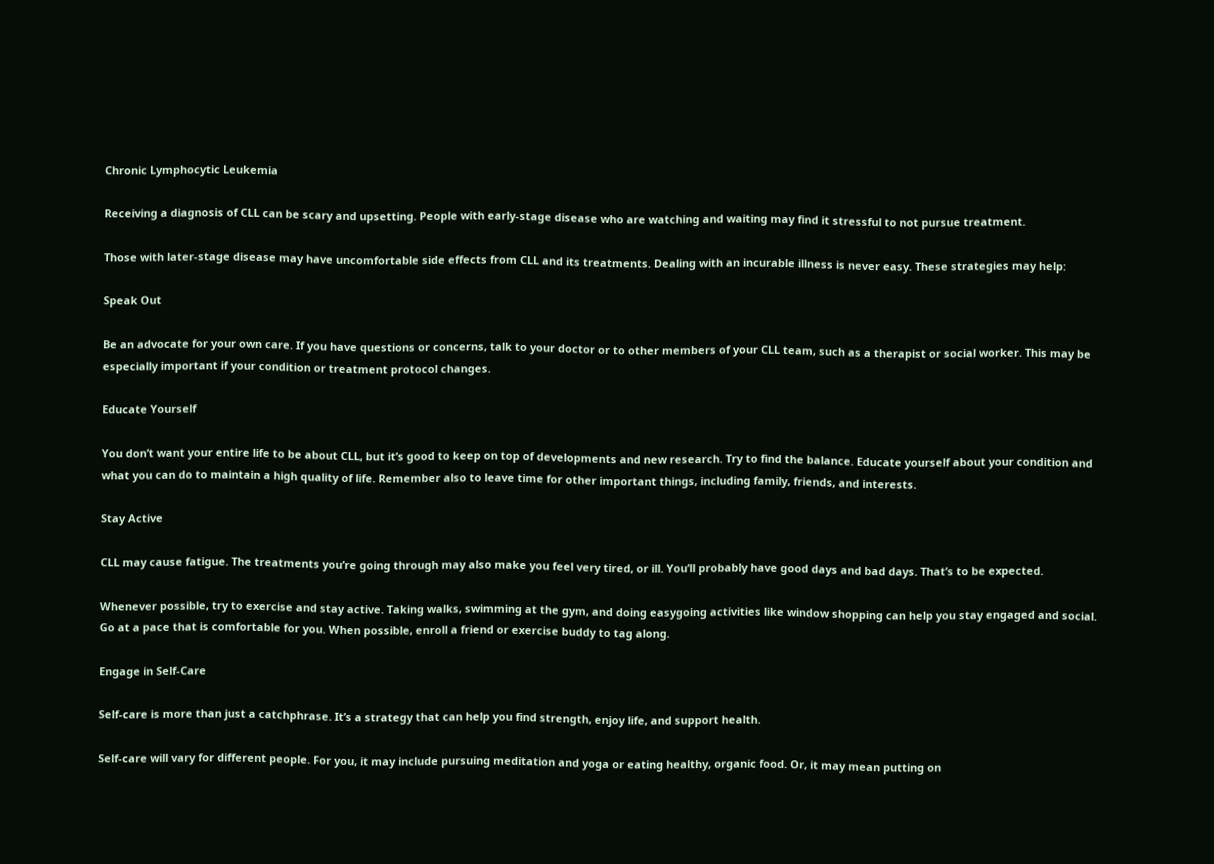Chronic Lymphocytic Leukemia

Receiving a diagnosis of CLL can be scary and upsetting. People with early-stage disease who are watching and waiting may find it stressful to not pursue treatment.

Those with later-stage disease may have uncomfortable side effects from CLL and its treatments. Dealing with an incurable illness is never easy. These strategies may help:

Speak Out

Be an advocate for your own care. If you have questions or concerns, talk to your doctor or to other members of your CLL team, such as a therapist or social worker. This may be especially important if your condition or treatment protocol changes.

Educate Yourself

You don’t want your entire life to be about CLL, but it’s good to keep on top of developments and new research. Try to find the balance. Educate yourself about your condition and what you can do to maintain a high quality of life. Remember also to leave time for other important things, including family, friends, and interests.

Stay Active

CLL may cause fatigue. The treatments you’re going through may also make you feel very tired, or ill. You’ll probably have good days and bad days. That’s to be expected.

Whenever possible, try to exercise and stay active. Taking walks, swimming at the gym, and doing easygoing activities like window shopping can help you stay engaged and social. Go at a pace that is comfortable for you. When possible, enroll a friend or exercise buddy to tag along.

Engage in Self-Care

Self-care is more than just a catchphrase. It’s a strategy that can help you find strength, enjoy life, and support health.

Self-care will vary for different people. For you, it may include pursuing meditation and yoga or eating healthy, organic food. Or, it may mean putting on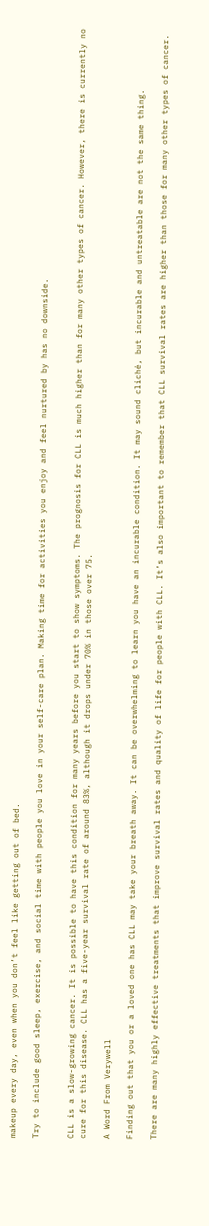makeup every day, even when you don’t feel like getting out of bed.

Try to include good sleep, exercise, and social time with people you love in your self-care plan. Making time for activities you enjoy and feel nurtured by has no downside.


CLL is a slow-growing cancer. It is possible to have this condition for many years before you start to show symptoms. The prognosis for CLL is much higher than for many other types of cancer. However, there is currently no cure for this disease. CLL has a five-year survival rate of around 83%, although it drops under 70% in those over 75.

A Word From Verywell

Finding out that you or a loved one has CLL may take your breath away. It can be overwhelming to learn you have an incurable condition. It may sound cliché, but incurable and untreatable are not the same thing.

There are many highly effective treatments that improve survival rates and quality of life for people with CLL. It’s also important to remember that CLL survival rates are higher than those for many other types of cancer.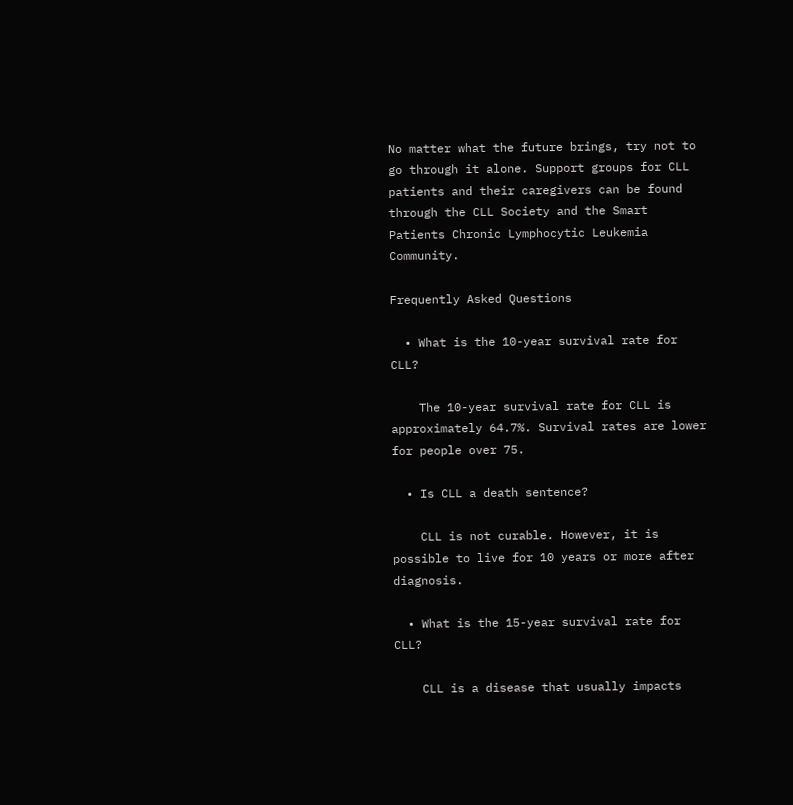No matter what the future brings, try not to go through it alone. Support groups for CLL patients and their caregivers can be found through the CLL Society and the Smart Patients Chronic Lymphocytic Leukemia Community.

Frequently Asked Questions

  • What is the 10-year survival rate for CLL?

    The 10-year survival rate for CLL is approximately 64.7%. Survival rates are lower for people over 75.

  • Is CLL a death sentence?

    CLL is not curable. However, it is possible to live for 10 years or more after diagnosis.

  • What is the 15-year survival rate for CLL?

    CLL is a disease that usually impacts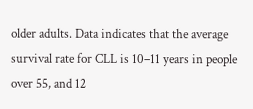older adults. Data indicates that the average survival rate for CLL is 10–11 years in people over 55, and 12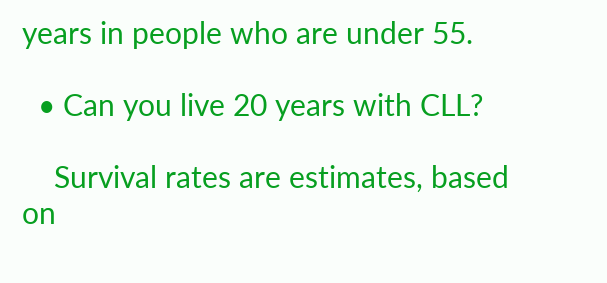years in people who are under 55.

  • Can you live 20 years with CLL?

    Survival rates are estimates, based on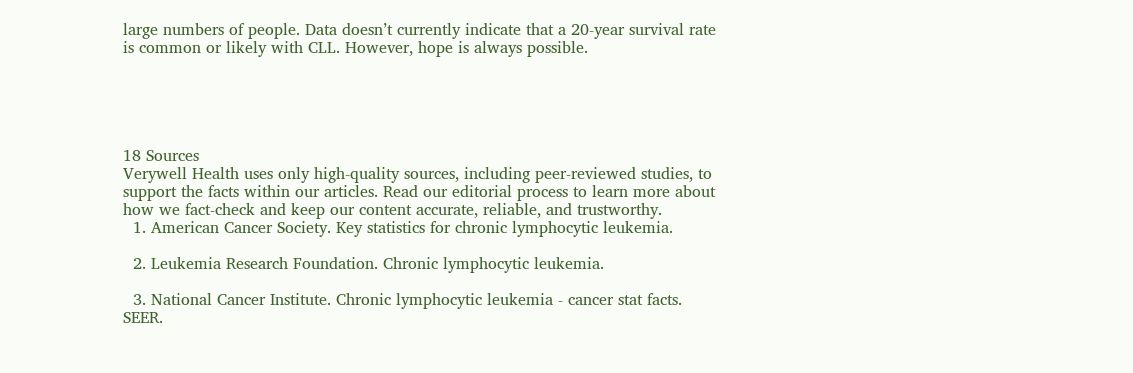large numbers of people. Data doesn’t currently indicate that a 20-year survival rate is common or likely with CLL. However, hope is always possible.





18 Sources
Verywell Health uses only high-quality sources, including peer-reviewed studies, to support the facts within our articles. Read our editorial process to learn more about how we fact-check and keep our content accurate, reliable, and trustworthy.
  1. American Cancer Society. Key statistics for chronic lymphocytic leukemia.

  2. Leukemia Research Foundation. Chronic lymphocytic leukemia.

  3. National Cancer Institute. Chronic lymphocytic leukemia - cancer stat facts. SEER.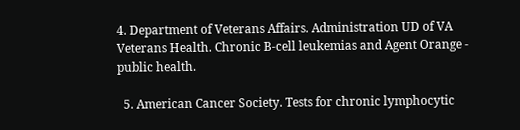4. Department of Veterans Affairs. Administration UD of VA Veterans Health. Chronic B-cell leukemias and Agent Orange - public health.

  5. American Cancer Society. Tests for chronic lymphocytic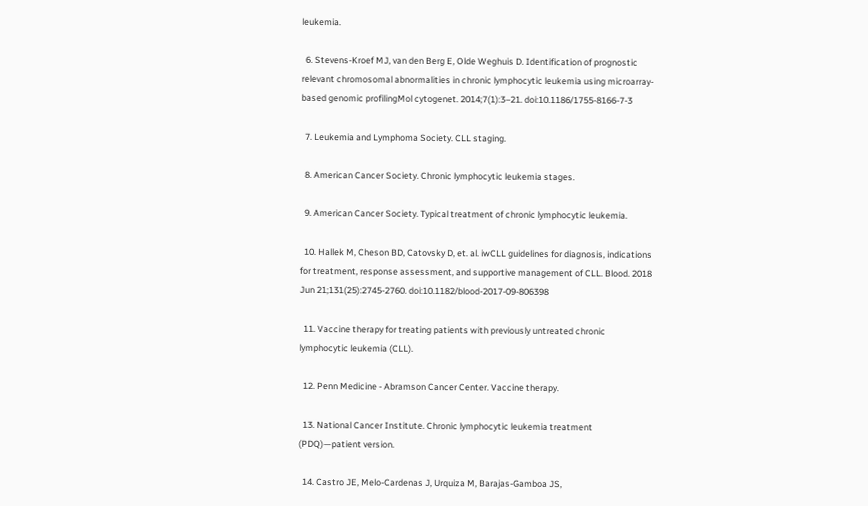leukemia.

  6. Stevens-Kroef MJ, van den Berg E, Olde Weghuis D. Identification of prognostic relevant chromosomal abnormalities in chronic lymphocytic leukemia using microarray-based genomic profilingMol cytogenet. 2014;7(1):3–21. doi:10.1186/1755-8166-7-3

  7. Leukemia and Lymphoma Society. CLL staging.

  8. American Cancer Society. Chronic lymphocytic leukemia stages.

  9. American Cancer Society. Typical treatment of chronic lymphocytic leukemia.

  10. Hallek M, Cheson BD, Catovsky D, et. al. iwCLL guidelines for diagnosis, indications for treatment, response assessment, and supportive management of CLL. Blood. 2018 Jun 21;131(25):2745-2760. doi:10.1182/blood-2017-09-806398

  11. Vaccine therapy for treating patients with previously untreated chronic lymphocytic leukemia (CLL).

  12. Penn Medicine - Abramson Cancer Center. Vaccine therapy.

  13. National Cancer Institute. Chronic lymphocytic leukemia treatment (PDQ)—patient version.

  14. Castro JE, Melo-Cardenas J, Urquiza M, Barajas-Gamboa JS,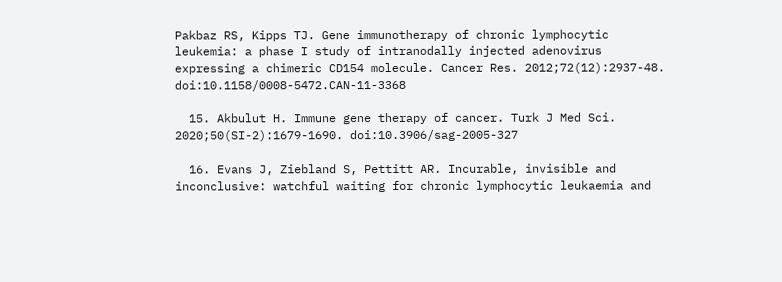Pakbaz RS, Kipps TJ. Gene immunotherapy of chronic lymphocytic leukemia: a phase I study of intranodally injected adenovirus expressing a chimeric CD154 molecule. Cancer Res. 2012;72(12):2937-48. doi:10.1158/0008-5472.CAN-11-3368

  15. Akbulut H. Immune gene therapy of cancer. Turk J Med Sci. 2020;50(SI-2):1679-1690. doi:10.3906/sag-2005-327

  16. Evans J, Ziebland S, Pettitt AR. Incurable, invisible and inconclusive: watchful waiting for chronic lymphocytic leukaemia and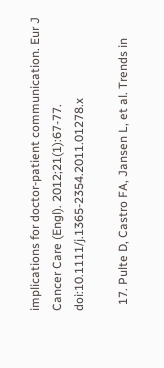implications for doctor-patient communication. Eur J Cancer Care (Engl). 2012;21(1):67-77. doi:10.1111/j.1365-2354.2011.01278.x

  17. Pulte D, Castro FA, Jansen L, et al. Trends in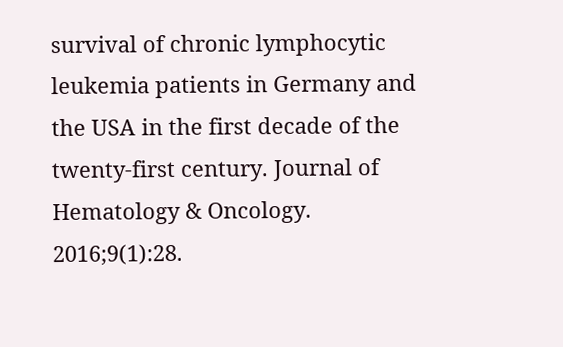survival of chronic lymphocytic leukemia patients in Germany and the USA in the first decade of the twenty-first century. Journal of Hematology & Oncology. 2016;9(1):28.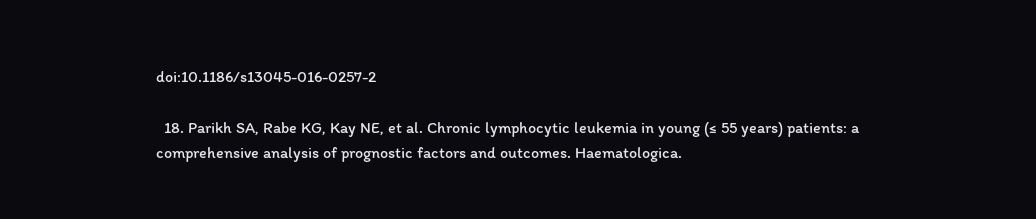doi:10.1186/s13045-016-0257-2

  18. Parikh SA, Rabe KG, Kay NE, et al. Chronic lymphocytic leukemia in young (≤ 55 years) patients: a comprehensive analysis of prognostic factors and outcomes. Haematologica.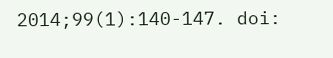2014;99(1):140-147. doi: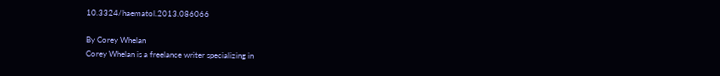10.3324/haematol.2013.086066

By Corey Whelan
Corey Whelan is a freelance writer specializing in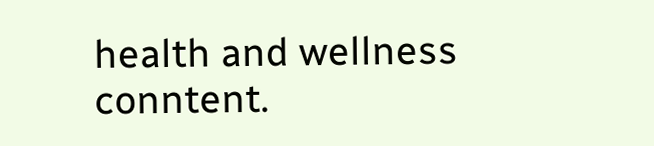health and wellness conntent.